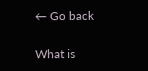← Go back

What is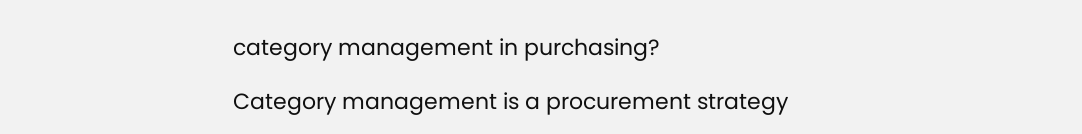category management in purchasing?

Category management is a procurement strategy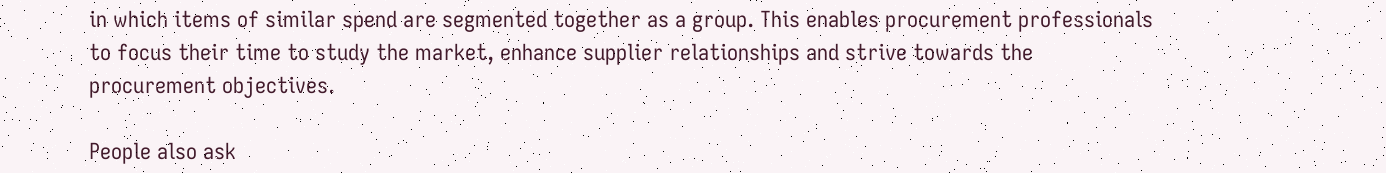in which items of similar spend are segmented together as a group. This enables procurement professionals to focus their time to study the market, enhance supplier relationships and strive towards the procurement objectives.

People also ask